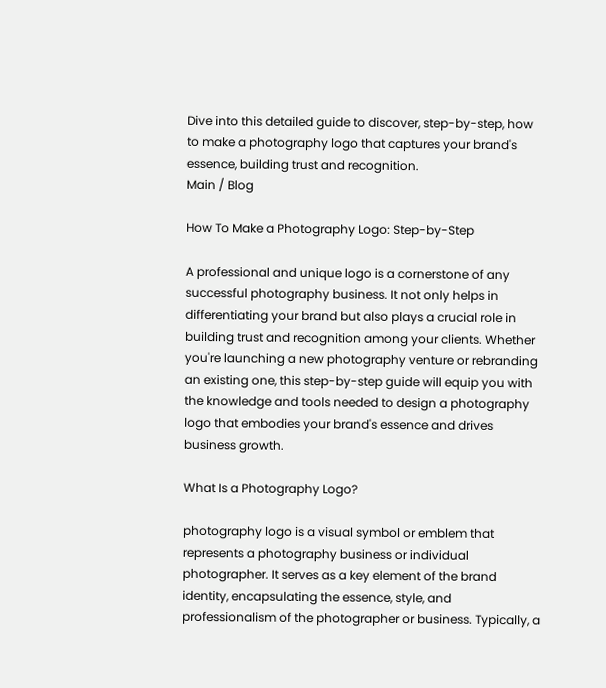Dive into this detailed guide to discover, step-by-step, how to make a photography logo that captures your brand's essence, building trust and recognition.
Main / Blog

How To Make a Photography Logo: Step-by-Step

A professional and unique logo is a cornerstone of any successful photography business. It not only helps in differentiating your brand but also plays a crucial role in building trust and recognition among your clients. Whether you're launching a new photography venture or rebranding an existing one, this step-by-step guide will equip you with the knowledge and tools needed to design a photography logo that embodies your brand's essence and drives business growth.

What Is a Photography Logo?

photography logo is a visual symbol or emblem that represents a photography business or individual photographer. It serves as a key element of the brand identity, encapsulating the essence, style, and professionalism of the photographer or business. Typically, a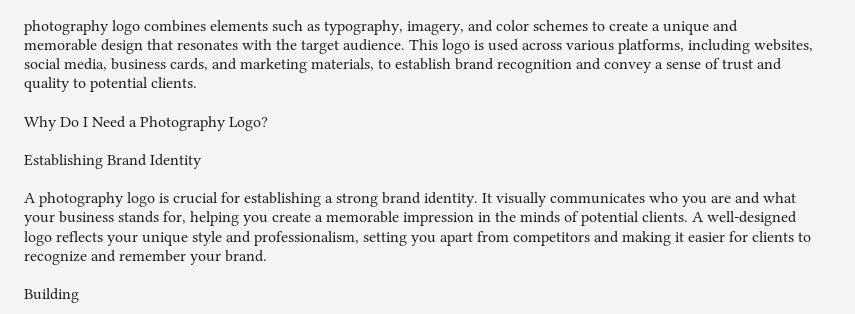photography logo combines elements such as typography, imagery, and color schemes to create a unique and memorable design that resonates with the target audience. This logo is used across various platforms, including websites, social media, business cards, and marketing materials, to establish brand recognition and convey a sense of trust and quality to potential clients.

Why Do I Need a Photography Logo?

Establishing Brand Identity

A photography logo is crucial for establishing a strong brand identity. It visually communicates who you are and what your business stands for, helping you create a memorable impression in the minds of potential clients. A well-designed logo reflects your unique style and professionalism, setting you apart from competitors and making it easier for clients to recognize and remember your brand.

Building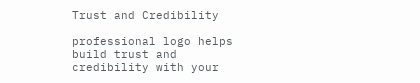Trust and Credibility

professional logo helps build trust and credibility with your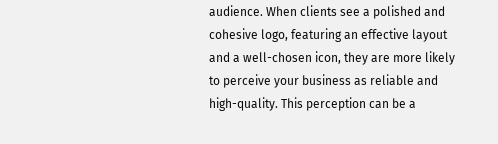audience. When clients see a polished and cohesive logo, featuring an effective layout and a well-chosen icon, they are more likely to perceive your business as reliable and high-quality. This perception can be a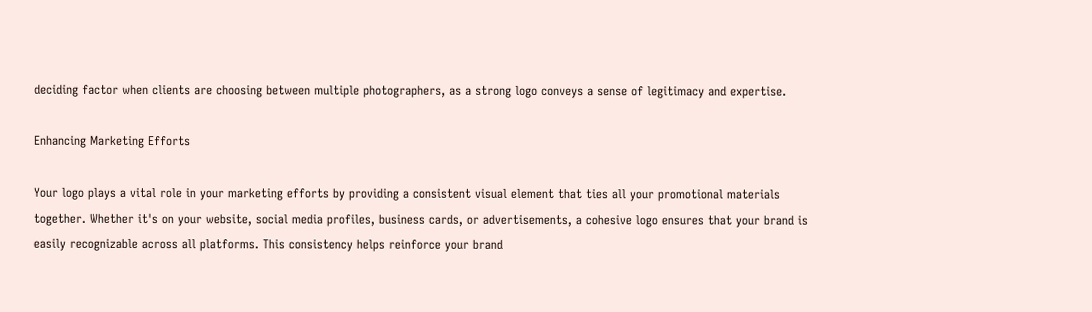deciding factor when clients are choosing between multiple photographers, as a strong logo conveys a sense of legitimacy and expertise.

Enhancing Marketing Efforts

Your logo plays a vital role in your marketing efforts by providing a consistent visual element that ties all your promotional materials together. Whether it's on your website, social media profiles, business cards, or advertisements, a cohesive logo ensures that your brand is easily recognizable across all platforms. This consistency helps reinforce your brand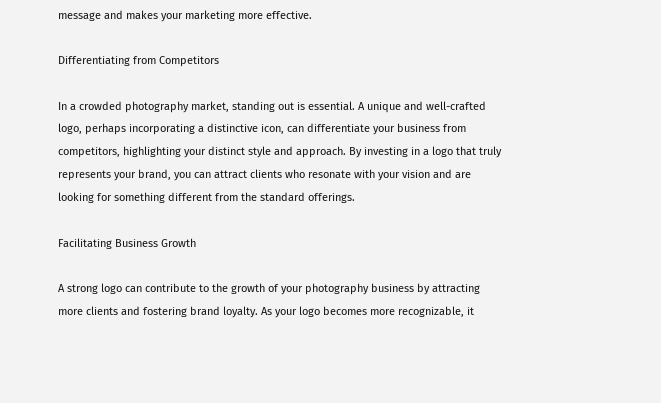message and makes your marketing more effective.

Differentiating from Competitors

In a crowded photography market, standing out is essential. A unique and well-crafted logo, perhaps incorporating a distinctive icon, can differentiate your business from competitors, highlighting your distinct style and approach. By investing in a logo that truly represents your brand, you can attract clients who resonate with your vision and are looking for something different from the standard offerings.

Facilitating Business Growth

A strong logo can contribute to the growth of your photography business by attracting more clients and fostering brand loyalty. As your logo becomes more recognizable, it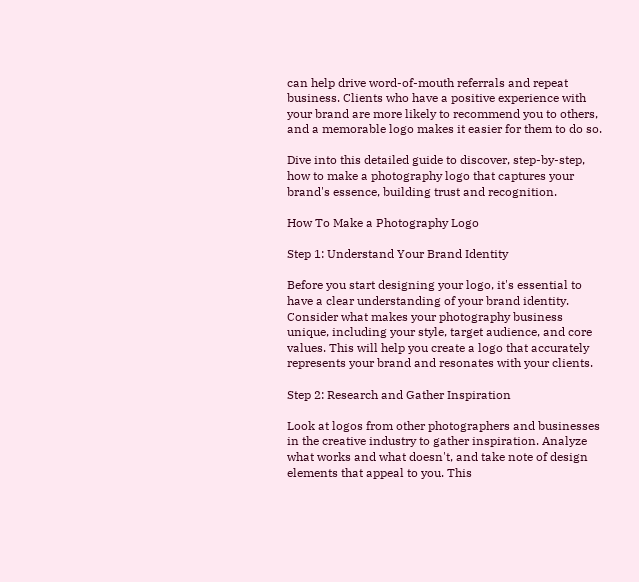can help drive word-of-mouth referrals and repeat business. Clients who have a positive experience with your brand are more likely to recommend you to others, and a memorable logo makes it easier for them to do so.

Dive into this detailed guide to discover, step-by-step, how to make a photography logo that captures your brand's essence, building trust and recognition.

How To Make a Photography Logo

Step 1: Understand Your Brand Identity

Before you start designing your logo, it's essential to have a clear understanding of your brand identity. Consider what makes your photography business unique, including your style, target audience, and core values. This will help you create a logo that accurately represents your brand and resonates with your clients.

Step 2: Research and Gather Inspiration

Look at logos from other photographers and businesses in the creative industry to gather inspiration. Analyze what works and what doesn't, and take note of design elements that appeal to you. This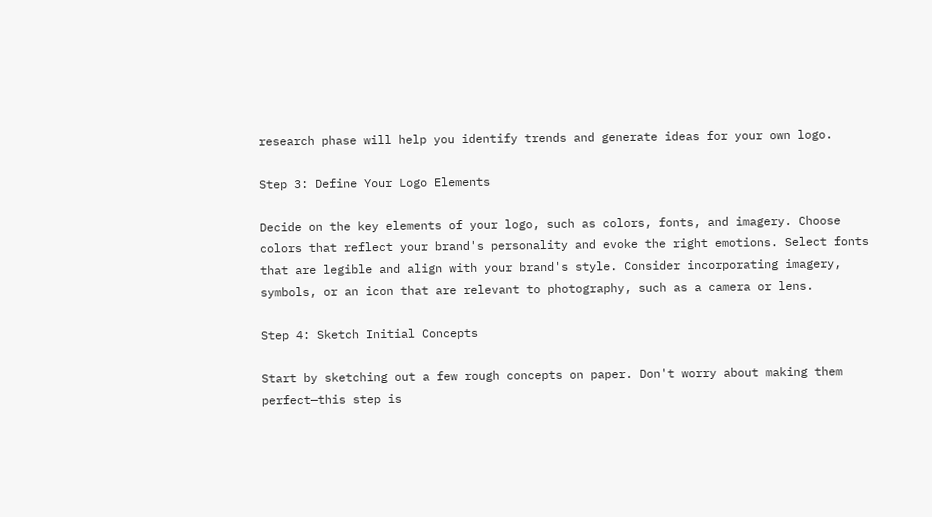research phase will help you identify trends and generate ideas for your own logo.

Step 3: Define Your Logo Elements

Decide on the key elements of your logo, such as colors, fonts, and imagery. Choose colors that reflect your brand's personality and evoke the right emotions. Select fonts that are legible and align with your brand's style. Consider incorporating imagery, symbols, or an icon that are relevant to photography, such as a camera or lens.

Step 4: Sketch Initial Concepts

Start by sketching out a few rough concepts on paper. Don't worry about making them perfect—this step is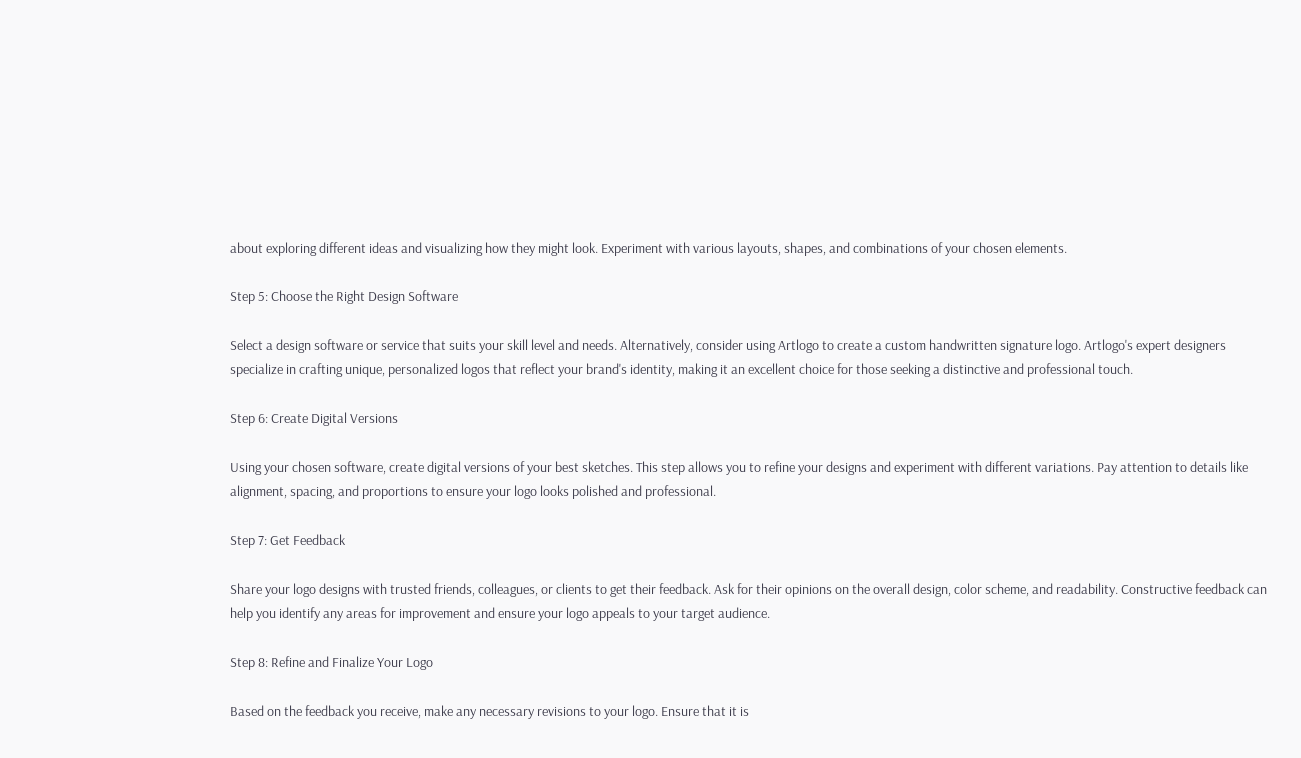about exploring different ideas and visualizing how they might look. Experiment with various layouts, shapes, and combinations of your chosen elements.

Step 5: Choose the Right Design Software

Select a design software or service that suits your skill level and needs. Alternatively, consider using Artlogo to create a custom handwritten signature logo. Artlogo's expert designers specialize in crafting unique, personalized logos that reflect your brand's identity, making it an excellent choice for those seeking a distinctive and professional touch.

Step 6: Create Digital Versions

Using your chosen software, create digital versions of your best sketches. This step allows you to refine your designs and experiment with different variations. Pay attention to details like alignment, spacing, and proportions to ensure your logo looks polished and professional.

Step 7: Get Feedback

Share your logo designs with trusted friends, colleagues, or clients to get their feedback. Ask for their opinions on the overall design, color scheme, and readability. Constructive feedback can help you identify any areas for improvement and ensure your logo appeals to your target audience.

Step 8: Refine and Finalize Your Logo

Based on the feedback you receive, make any necessary revisions to your logo. Ensure that it is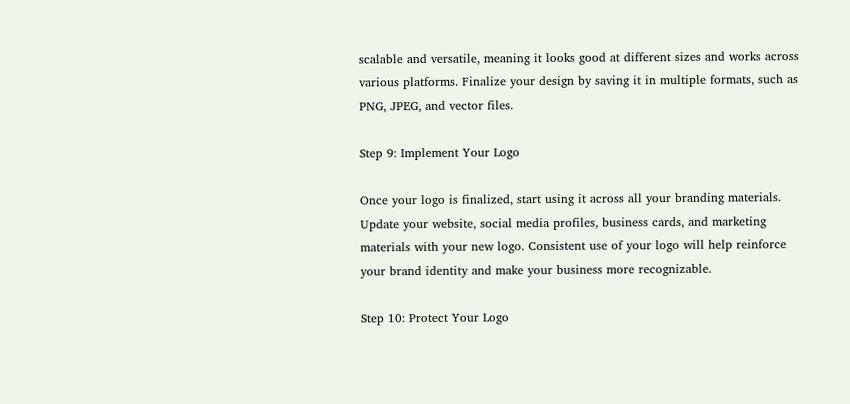scalable and versatile, meaning it looks good at different sizes and works across various platforms. Finalize your design by saving it in multiple formats, such as PNG, JPEG, and vector files.

Step 9: Implement Your Logo

Once your logo is finalized, start using it across all your branding materials. Update your website, social media profiles, business cards, and marketing materials with your new logo. Consistent use of your logo will help reinforce your brand identity and make your business more recognizable.

Step 10: Protect Your Logo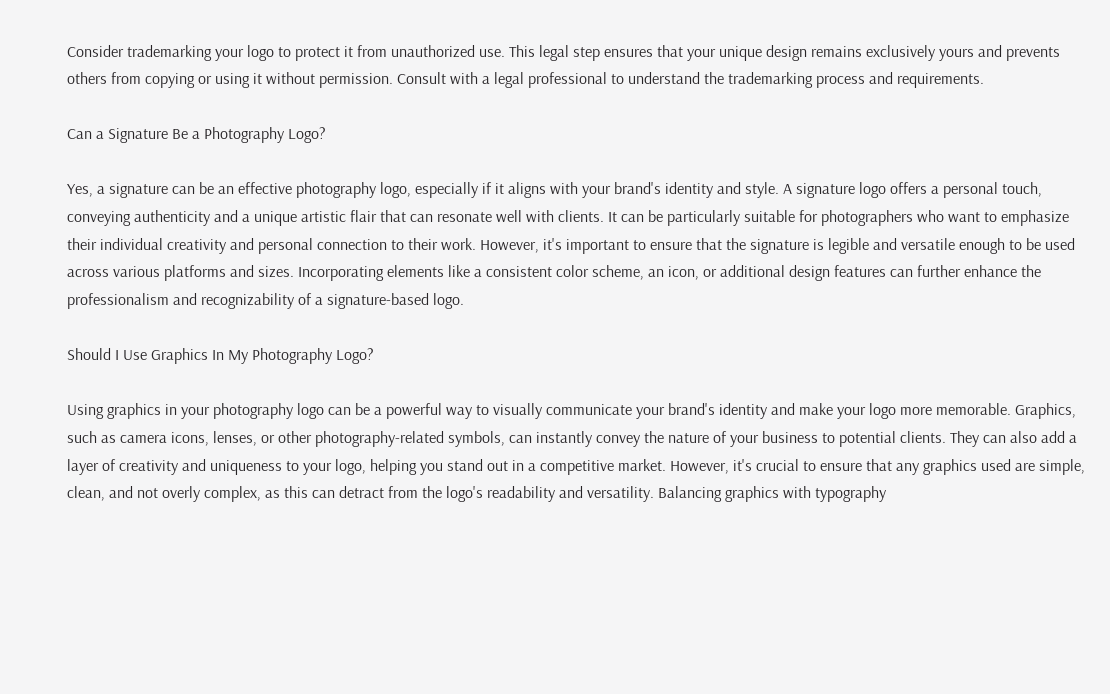Consider trademarking your logo to protect it from unauthorized use. This legal step ensures that your unique design remains exclusively yours and prevents others from copying or using it without permission. Consult with a legal professional to understand the trademarking process and requirements.

Can a Signature Be a Photography Logo?

Yes, a signature can be an effective photography logo, especially if it aligns with your brand's identity and style. A signature logo offers a personal touch, conveying authenticity and a unique artistic flair that can resonate well with clients. It can be particularly suitable for photographers who want to emphasize their individual creativity and personal connection to their work. However, it's important to ensure that the signature is legible and versatile enough to be used across various platforms and sizes. Incorporating elements like a consistent color scheme, an icon, or additional design features can further enhance the professionalism and recognizability of a signature-based logo.

Should I Use Graphics In My Photography Logo?

Using graphics in your photography logo can be a powerful way to visually communicate your brand's identity and make your logo more memorable. Graphics, such as camera icons, lenses, or other photography-related symbols, can instantly convey the nature of your business to potential clients. They can also add a layer of creativity and uniqueness to your logo, helping you stand out in a competitive market. However, it's crucial to ensure that any graphics used are simple, clean, and not overly complex, as this can detract from the logo's readability and versatility. Balancing graphics with typography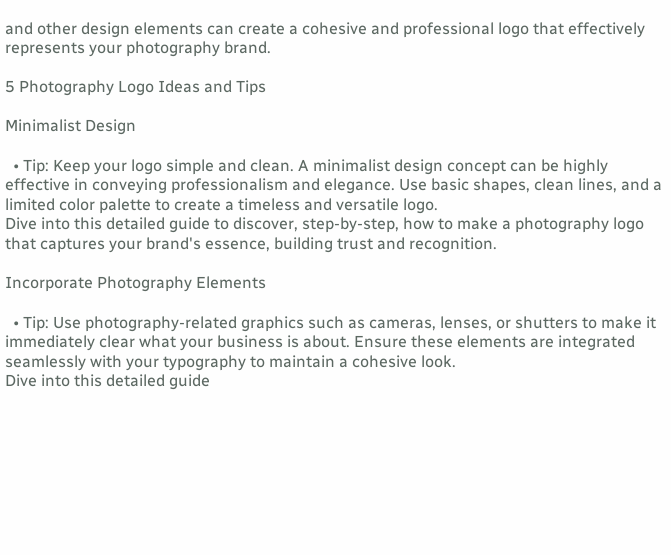and other design elements can create a cohesive and professional logo that effectively represents your photography brand.

5 Photography Logo Ideas and Tips

Minimalist Design

  • Tip: Keep your logo simple and clean. A minimalist design concept can be highly effective in conveying professionalism and elegance. Use basic shapes, clean lines, and a limited color palette to create a timeless and versatile logo.
Dive into this detailed guide to discover, step-by-step, how to make a photography logo that captures your brand's essence, building trust and recognition.

Incorporate Photography Elements

  • Tip: Use photography-related graphics such as cameras, lenses, or shutters to make it immediately clear what your business is about. Ensure these elements are integrated seamlessly with your typography to maintain a cohesive look.
Dive into this detailed guide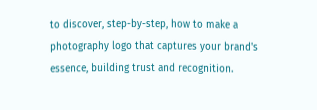to discover, step-by-step, how to make a photography logo that captures your brand's essence, building trust and recognition.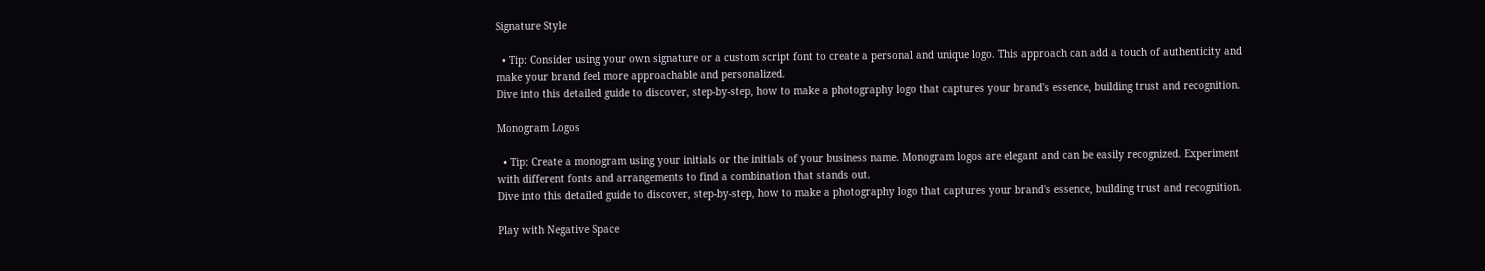Signature Style

  • Tip: Consider using your own signature or a custom script font to create a personal and unique logo. This approach can add a touch of authenticity and make your brand feel more approachable and personalized.
Dive into this detailed guide to discover, step-by-step, how to make a photography logo that captures your brand's essence, building trust and recognition.

Monogram Logos

  • Tip: Create a monogram using your initials or the initials of your business name. Monogram logos are elegant and can be easily recognized. Experiment with different fonts and arrangements to find a combination that stands out.
Dive into this detailed guide to discover, step-by-step, how to make a photography logo that captures your brand's essence, building trust and recognition.

Play with Negative Space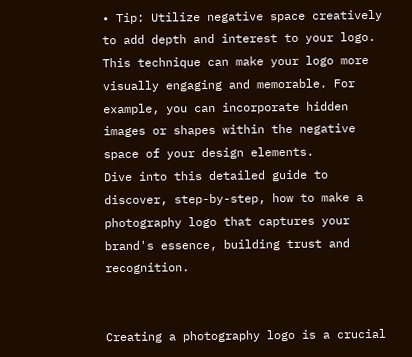• Tip: Utilize negative space creatively to add depth and interest to your logo. This technique can make your logo more visually engaging and memorable. For example, you can incorporate hidden images or shapes within the negative space of your design elements.
Dive into this detailed guide to discover, step-by-step, how to make a photography logo that captures your brand's essence, building trust and recognition.


Creating a photography logo is a crucial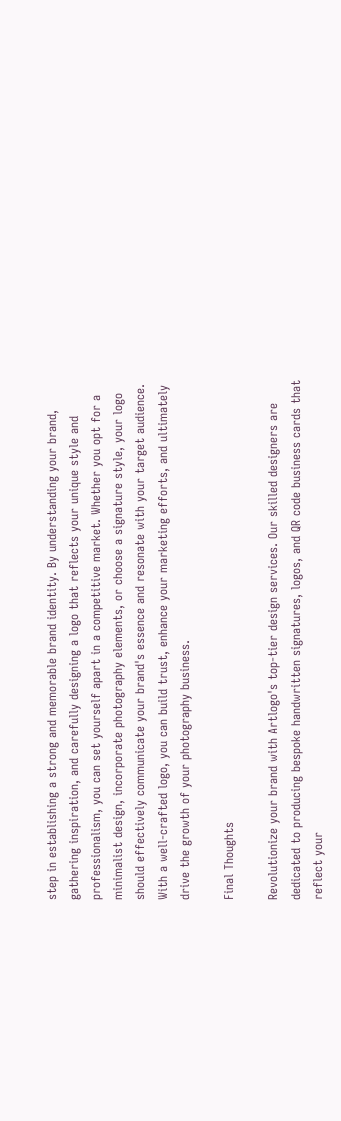step in establishing a strong and memorable brand identity. By understanding your brand, gathering inspiration, and carefully designing a logo that reflects your unique style and professionalism, you can set yourself apart in a competitive market. Whether you opt for a minimalist design, incorporate photography elements, or choose a signature style, your logo should effectively communicate your brand's essence and resonate with your target audience. With a well-crafted logo, you can build trust, enhance your marketing efforts, and ultimately drive the growth of your photography business.

Final Thoughts

Revolutionize your brand with Artlogo's top-tier design services. Our skilled designers are dedicated to producing bespoke handwritten signatures, logos, and QR code business cards that reflect your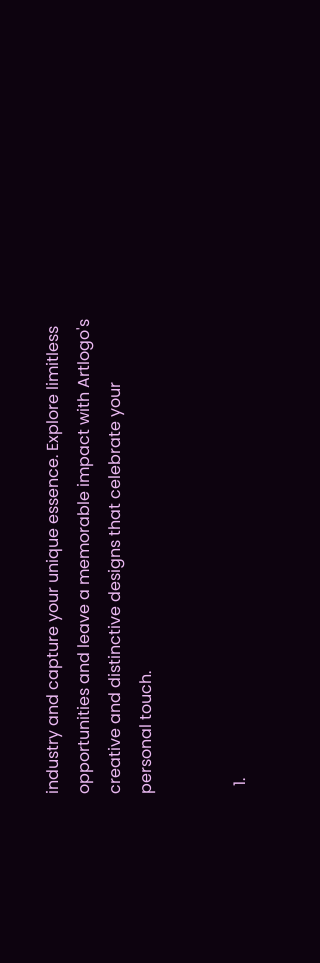industry and capture your unique essence. Explore limitless opportunities and leave a memorable impact with Artlogo's creative and distinctive designs that celebrate your personal touch.


  1.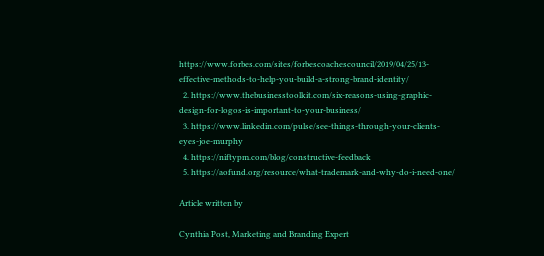https://www.forbes.com/sites/forbescoachescouncil/2019/04/25/13-effective-methods-to-help-you-build-a-strong-brand-identity/
  2. https://www.thebusinesstoolkit.com/six-reasons-using-graphic-design-for-logos-is-important-to-your-business/
  3. https://www.linkedin.com/pulse/see-things-through-your-clients-eyes-joe-murphy
  4. https://niftypm.com/blog/constructive-feedback
  5. https://aofund.org/resource/what-trademark-and-why-do-i-need-one/

Article written by

Cynthia Post, Marketing and Branding Expert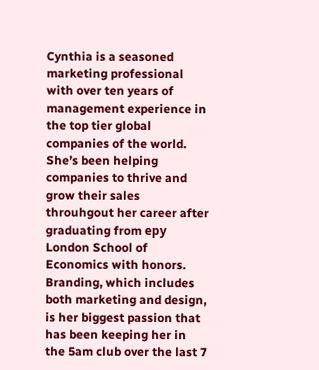Cynthia is a seasoned marketing professional with over ten years of management experience in the top tier global companies of the world. She’s been helping companies to thrive and grow their sales throuhgout her career after graduating from еру London School of Economics with honors. Branding, which includes both marketing and design, is her biggest passion that has been keeping her in the 5am club over the last 7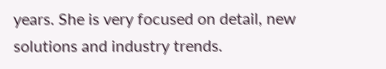years. She is very focused on detail, new solutions and industry trends.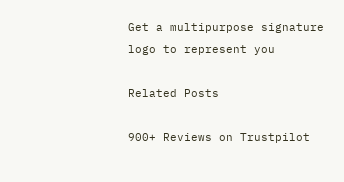Get a multipurpose signature logo to represent you

Related Posts

900+ Reviews on Trustpilot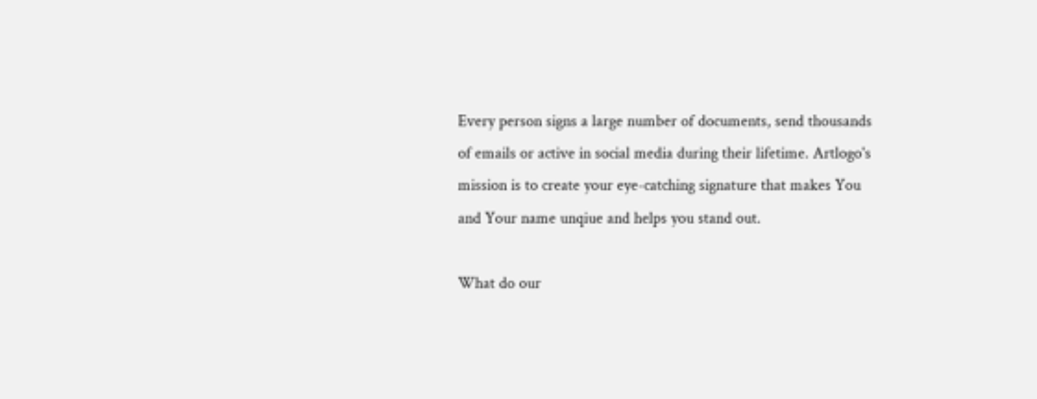Every person signs a large number of documents, send thousands of emails or active in social media during their lifetime. Artlogo's mission is to create your eye-catching signature that makes You and Your name unqiue and helps you stand out.

What do our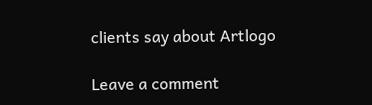clients say about Artlogo

Leave a comment